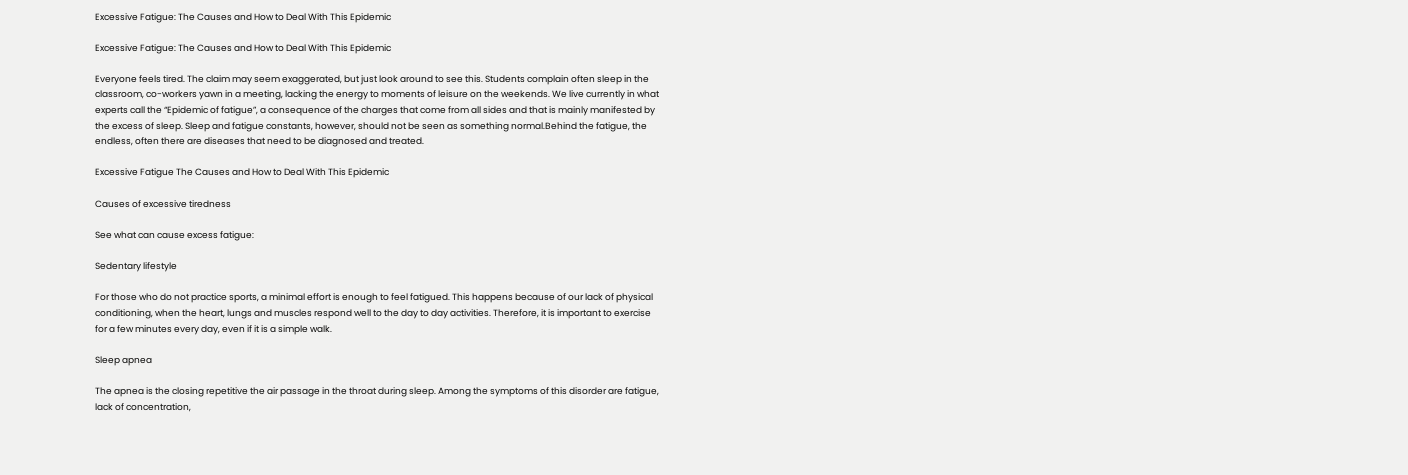Excessive Fatigue: The Causes and How to Deal With This Epidemic

Excessive Fatigue: The Causes and How to Deal With This Epidemic

Everyone feels tired. The claim may seem exaggerated, but just look around to see this. Students complain often sleep in the classroom, co-workers yawn in a meeting, lacking the energy to moments of leisure on the weekends. We live currently in what experts call the “Epidemic of fatigue”, a consequence of the charges that come from all sides and that is mainly manifested by the excess of sleep. Sleep and fatigue constants, however, should not be seen as something normal.Behind the fatigue, the endless, often there are diseases that need to be diagnosed and treated.

Excessive Fatigue The Causes and How to Deal With This Epidemic

Causes of excessive tiredness

See what can cause excess fatigue:

Sedentary lifestyle

For those who do not practice sports, a minimal effort is enough to feel fatigued. This happens because of our lack of physical conditioning, when the heart, lungs and muscles respond well to the day to day activities. Therefore, it is important to exercise for a few minutes every day, even if it is a simple walk.

Sleep apnea

The apnea is the closing repetitive the air passage in the throat during sleep. Among the symptoms of this disorder are fatigue, lack of concentration,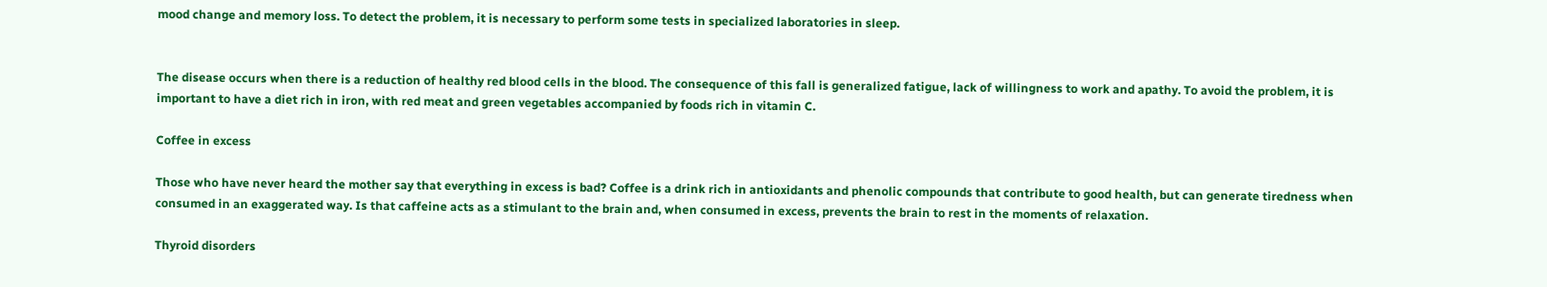mood change and memory loss. To detect the problem, it is necessary to perform some tests in specialized laboratories in sleep.


The disease occurs when there is a reduction of healthy red blood cells in the blood. The consequence of this fall is generalized fatigue, lack of willingness to work and apathy. To avoid the problem, it is important to have a diet rich in iron, with red meat and green vegetables accompanied by foods rich in vitamin C.

Coffee in excess

Those who have never heard the mother say that everything in excess is bad? Coffee is a drink rich in antioxidants and phenolic compounds that contribute to good health, but can generate tiredness when consumed in an exaggerated way. Is that caffeine acts as a stimulant to the brain and, when consumed in excess, prevents the brain to rest in the moments of relaxation.

Thyroid disorders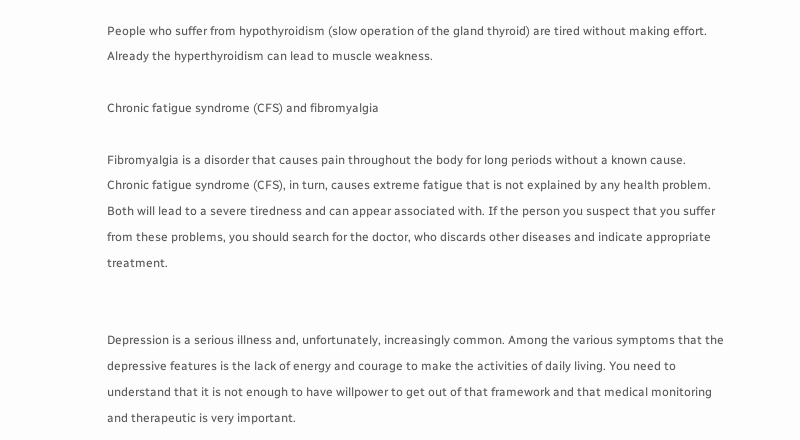People who suffer from hypothyroidism (slow operation of the gland thyroid) are tired without making effort. Already the hyperthyroidism can lead to muscle weakness.

Chronic fatigue syndrome (CFS) and fibromyalgia

Fibromyalgia is a disorder that causes pain throughout the body for long periods without a known cause. Chronic fatigue syndrome (CFS), in turn, causes extreme fatigue that is not explained by any health problem. Both will lead to a severe tiredness and can appear associated with. If the person you suspect that you suffer from these problems, you should search for the doctor, who discards other diseases and indicate appropriate treatment.


Depression is a serious illness and, unfortunately, increasingly common. Among the various symptoms that the depressive features is the lack of energy and courage to make the activities of daily living. You need to understand that it is not enough to have willpower to get out of that framework and that medical monitoring and therapeutic is very important.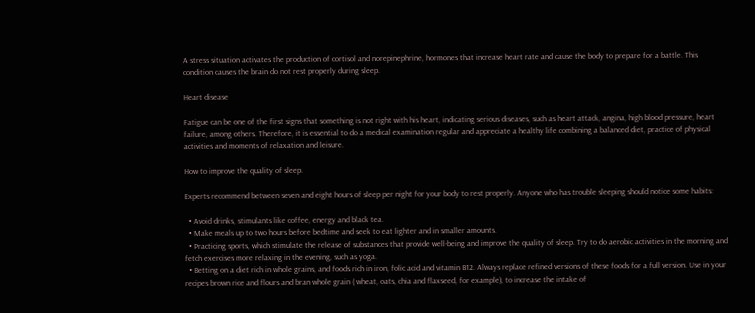A stress situation activates the production of cortisol and norepinephrine, hormones that increase heart rate and cause the body to prepare for a battle. This condition causes the brain do not rest properly during sleep.

Heart disease

Fatigue can be one of the first signs that something is not right with his heart, indicating serious diseases, such as heart attack, angina, high blood pressure, heart failure, among others. Therefore, it is essential to do a medical examination regular and appreciate a healthy life combining a balanced diet, practice of physical activities and moments of relaxation and leisure.

How to improve the quality of sleep.

Experts recommend between seven and eight hours of sleep per night for your body to rest properly. Anyone who has trouble sleeping should notice some habits:

  • Avoid drinks, stimulants like coffee, energy and black tea.
  • Make meals up to two hours before bedtime and seek to eat lighter and in smaller amounts.
  • Practicing sports, which stimulate the release of substances that provide well-being and improve the quality of sleep. Try to do aerobic activities in the morning and fetch exercises more relaxing in the evening, such as yoga.
  • Betting on a diet rich in whole grains, and foods rich in iron, folic acid and vitamin B12. Always replace refined versions of these foods for a full version. Use in your recipes brown rice and flours and bran whole grain ( wheat, oats, chia and flaxseed, for example), to increase the intake of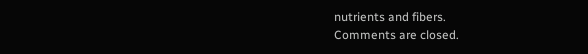nutrients and fibers.
Comments are closed.